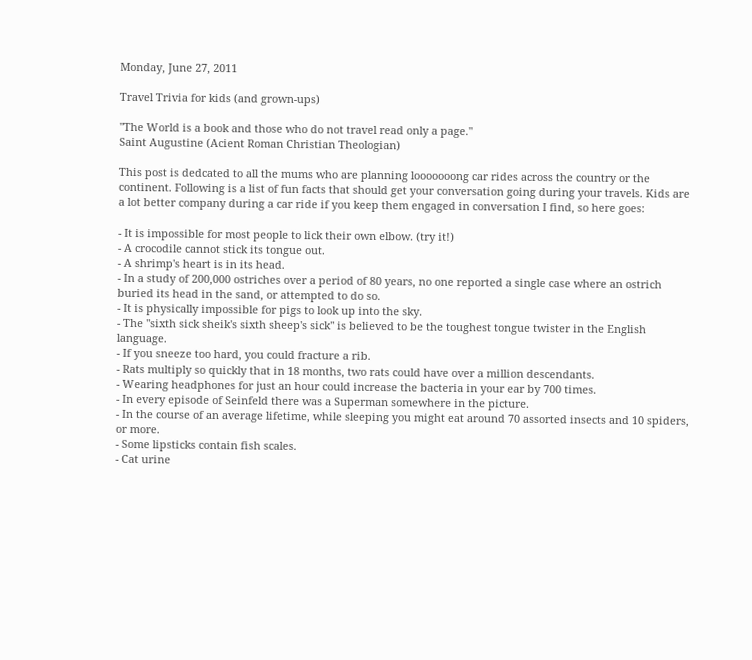Monday, June 27, 2011

Travel Trivia for kids (and grown-ups)

"The World is a book and those who do not travel read only a page."
Saint Augustine (Acient Roman Christian Theologian)

This post is dedcated to all the mums who are planning looooooong car rides across the country or the continent. Following is a list of fun facts that should get your conversation going during your travels. Kids are a lot better company during a car ride if you keep them engaged in conversation I find, so here goes:

- It is impossible for most people to lick their own elbow. (try it!)
- A crocodile cannot stick its tongue out.
- A shrimp's heart is in its head.
- In a study of 200,000 ostriches over a period of 80 years, no one reported a single case where an ostrich buried its head in the sand, or attempted to do so.
- It is physically impossible for pigs to look up into the sky.
- The "sixth sick sheik's sixth sheep's sick" is believed to be the toughest tongue twister in the English language.
- If you sneeze too hard, you could fracture a rib.
- Rats multiply so quickly that in 18 months, two rats could have over a million descendants.
- Wearing headphones for just an hour could increase the bacteria in your ear by 700 times.
- In every episode of Seinfeld there was a Superman somewhere in the picture.
- In the course of an average lifetime, while sleeping you might eat around 70 assorted insects and 10 spiders, or more.
- Some lipsticks contain fish scales.
- Cat urine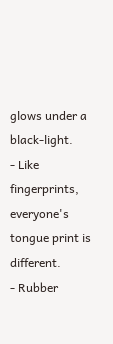glows under a black-light.
- Like fingerprints, everyone's tongue print is different.
- Rubber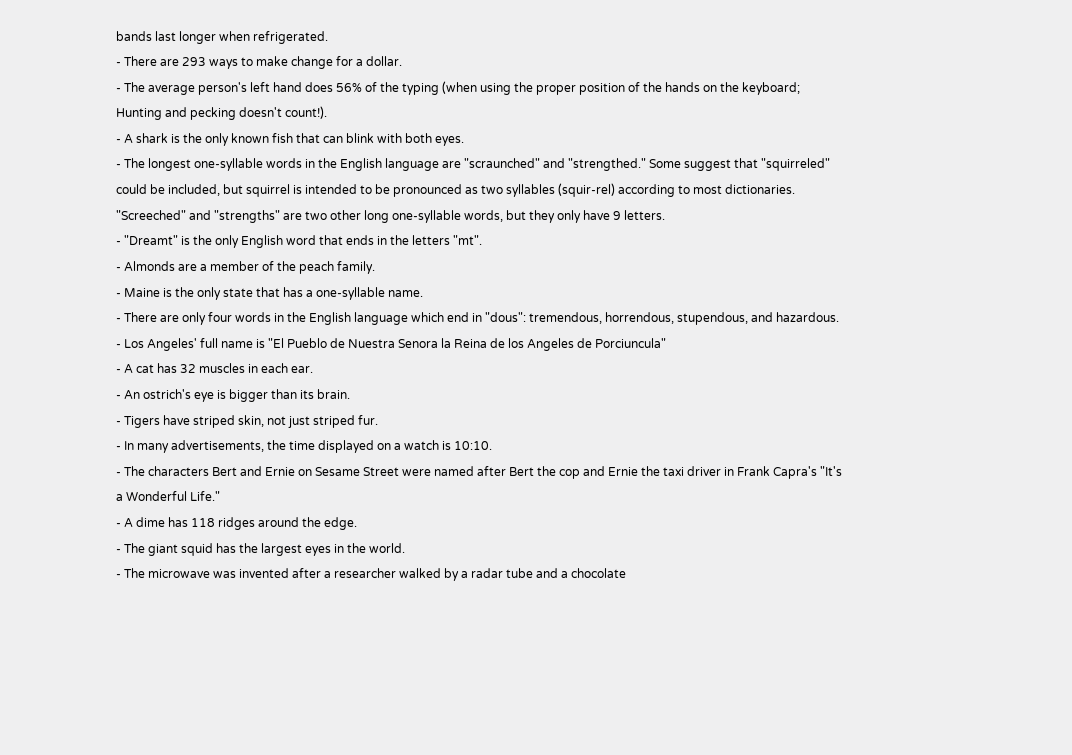bands last longer when refrigerated.
- There are 293 ways to make change for a dollar.
- The average person's left hand does 56% of the typing (when using the proper position of the hands on the keyboard; Hunting and pecking doesn't count!).
- A shark is the only known fish that can blink with both eyes.
- The longest one-syllable words in the English language are "scraunched" and "strengthed." Some suggest that "squirreled" could be included, but squirrel is intended to be pronounced as two syllables (squir-rel) according to most dictionaries. "Screeched" and "strengths" are two other long one-syllable words, but they only have 9 letters.
- "Dreamt" is the only English word that ends in the letters "mt".
- Almonds are a member of the peach family.
- Maine is the only state that has a one-syllable name.
- There are only four words in the English language which end in "dous": tremendous, horrendous, stupendous, and hazardous.
- Los Angeles' full name is "El Pueblo de Nuestra Senora la Reina de los Angeles de Porciuncula"
- A cat has 32 muscles in each ear.
- An ostrich's eye is bigger than its brain.
- Tigers have striped skin, not just striped fur.
- In many advertisements, the time displayed on a watch is 10:10.
- The characters Bert and Ernie on Sesame Street were named after Bert the cop and Ernie the taxi driver in Frank Capra's "It's a Wonderful Life."
- A dime has 118 ridges around the edge.
- The giant squid has the largest eyes in the world.
- The microwave was invented after a researcher walked by a radar tube and a chocolate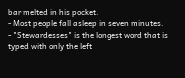bar melted in his pocket.
- Most people fall asleep in seven minutes.
- "Stewardesses" is the longest word that is typed with only the left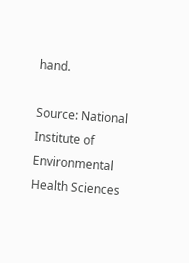hand.

Source: National Institute of Environmental Health Sciences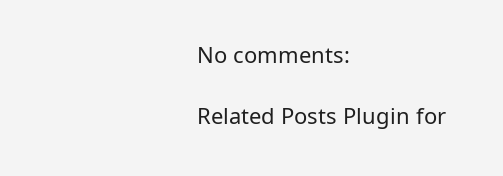No comments:

Related Posts Plugin for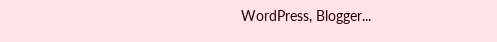WordPress, Blogger...